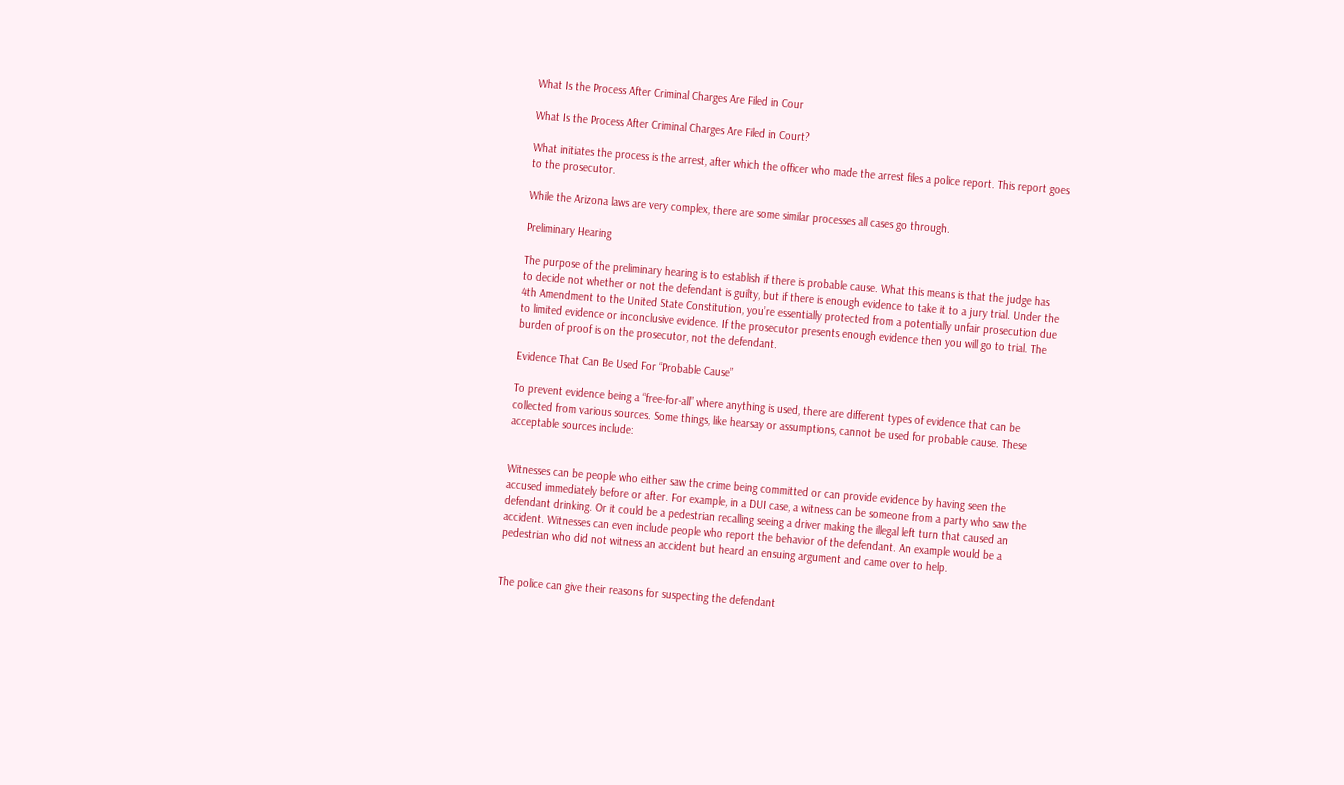What Is the Process After Criminal Charges Are Filed in Cour

What Is the Process After Criminal Charges Are Filed in Court?

What initiates the process is the arrest, after which the officer who made the arrest files a police report. This report goes to the prosecutor.

While the Arizona laws are very complex, there are some similar processes all cases go through.

Preliminary Hearing

The purpose of the preliminary hearing is to establish if there is probable cause. What this means is that the judge has to decide not whether or not the defendant is guilty, but if there is enough evidence to take it to a jury trial. Under the 4th Amendment to the United State Constitution, you’re essentially protected from a potentially unfair prosecution due to limited evidence or inconclusive evidence. If the prosecutor presents enough evidence then you will go to trial. The burden of proof is on the prosecutor, not the defendant.

Evidence That Can Be Used For “Probable Cause”

To prevent evidence being a “free-for-all” where anything is used, there are different types of evidence that can be collected from various sources. Some things, like hearsay or assumptions, cannot be used for probable cause. These acceptable sources include:


Witnesses can be people who either saw the crime being committed or can provide evidence by having seen the accused immediately before or after. For example, in a DUI case, a witness can be someone from a party who saw the defendant drinking. Or it could be a pedestrian recalling seeing a driver making the illegal left turn that caused an accident. Witnesses can even include people who report the behavior of the defendant. An example would be a pedestrian who did not witness an accident but heard an ensuing argument and came over to help.


The police can give their reasons for suspecting the defendant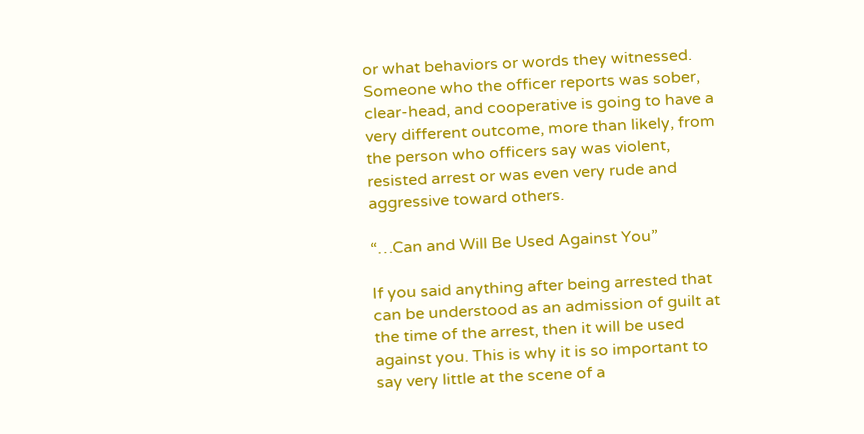or what behaviors or words they witnessed. Someone who the officer reports was sober, clear-head, and cooperative is going to have a very different outcome, more than likely, from the person who officers say was violent, resisted arrest or was even very rude and aggressive toward others.

“…Can and Will Be Used Against You”

If you said anything after being arrested that can be understood as an admission of guilt at the time of the arrest, then it will be used against you. This is why it is so important to say very little at the scene of a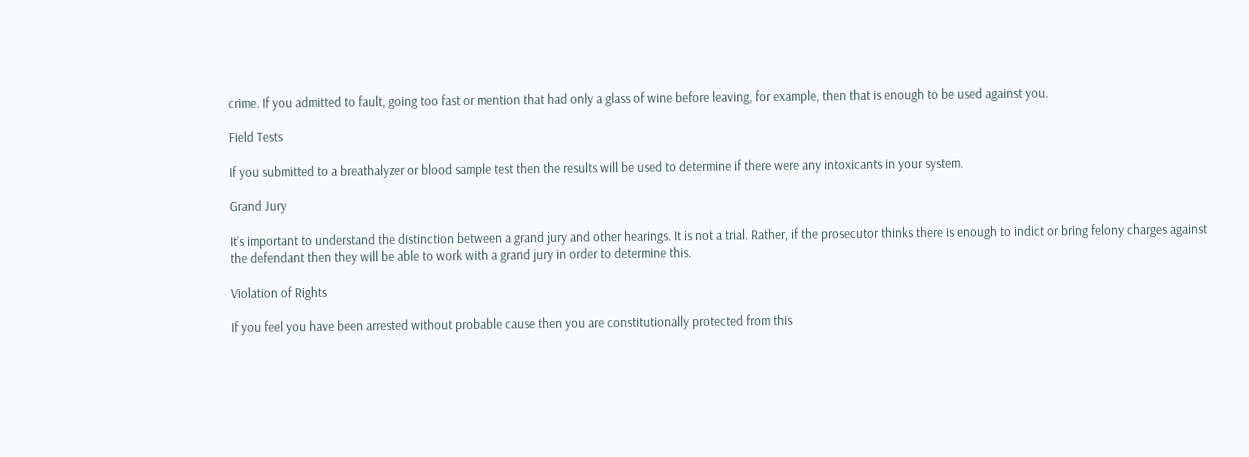crime. If you admitted to fault, going too fast or mention that had only a glass of wine before leaving, for example, then that is enough to be used against you.

Field Tests

If you submitted to a breathalyzer or blood sample test then the results will be used to determine if there were any intoxicants in your system.

Grand Jury

It’s important to understand the distinction between a grand jury and other hearings. It is not a trial. Rather, if the prosecutor thinks there is enough to indict or bring felony charges against the defendant then they will be able to work with a grand jury in order to determine this.

Violation of Rights

If you feel you have been arrested without probable cause then you are constitutionally protected from this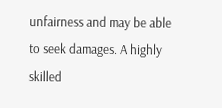unfairness and may be able to seek damages. A highly skilled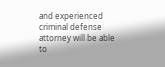and experienced criminal defense attorney will be able to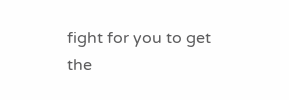fight for you to get the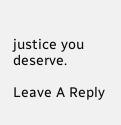justice you deserve.

Leave A Reply